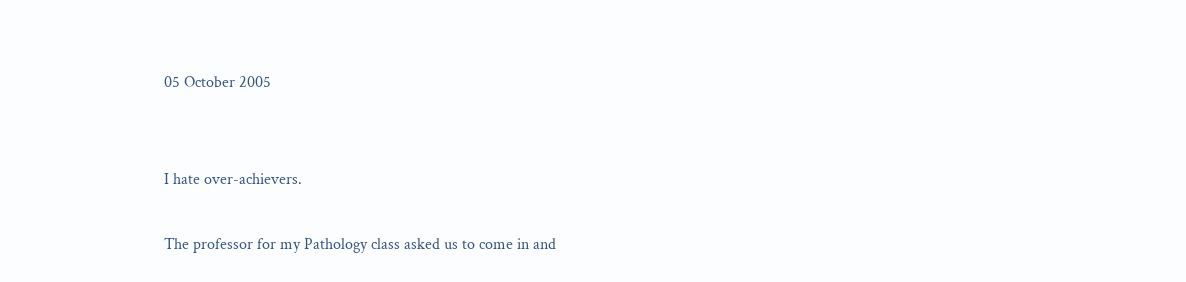05 October 2005


I hate over-achievers.

The professor for my Pathology class asked us to come in and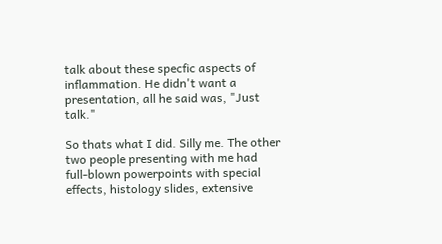talk about these specfic aspects of inflammation. He didn't want a presentation, all he said was, "Just talk."

So thats what I did. Silly me. The other two people presenting with me had full-blown powerpoints with special effects, histology slides, extensive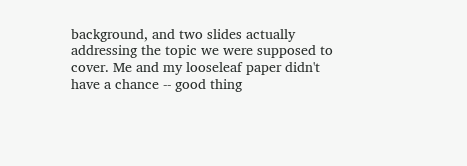background, and two slides actually addressing the topic we were supposed to cover. Me and my looseleaf paper didn't have a chance -- good thing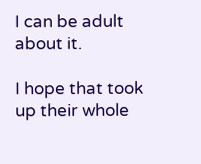I can be adult about it.

I hope that took up their whole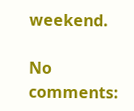weekend.

No comments: